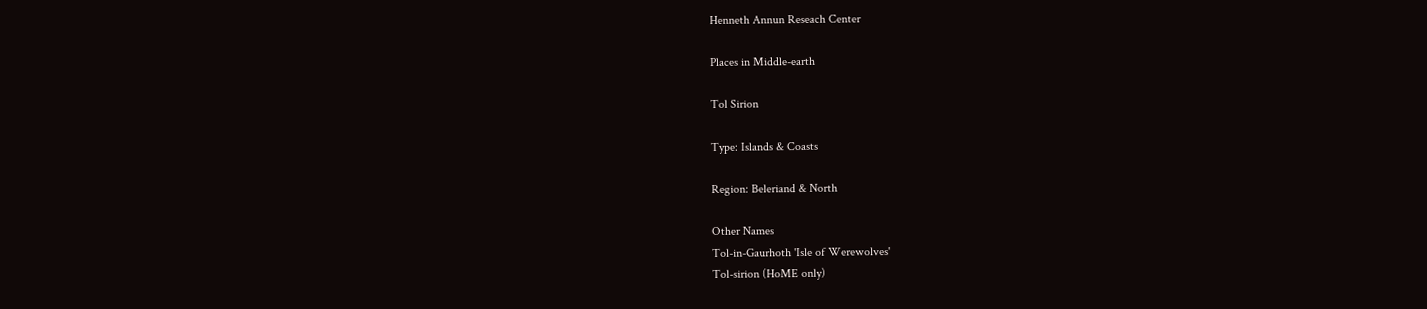Henneth Annun Reseach Center

Places in Middle-earth

Tol Sirion

Type: Islands & Coasts

Region: Beleriand & North

Other Names
Tol-in-Gaurhoth 'Isle of Werewolves'
Tol-sirion (HoME only)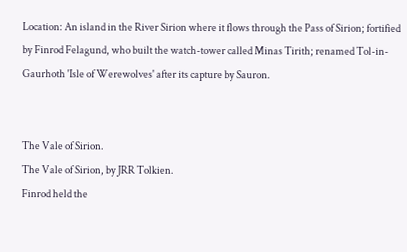Location: An island in the River Sirion where it flows through the Pass of Sirion; fortified by Finrod Felagund, who built the watch-tower called Minas Tirith; renamed Tol-in-Gaurhoth 'Isle of Werewolves' after its capture by Sauron.


The Vale of Sirion.
The Vale of Sirion, by JRR Tolkien.
Finrod held the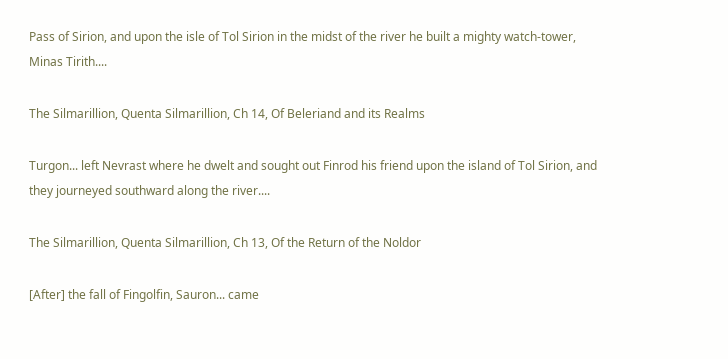Pass of Sirion, and upon the isle of Tol Sirion in the midst of the river he built a mighty watch-tower, Minas Tirith....

The Silmarillion, Quenta Silmarillion, Ch 14, Of Beleriand and its Realms

Turgon... left Nevrast where he dwelt and sought out Finrod his friend upon the island of Tol Sirion, and they journeyed southward along the river....

The Silmarillion, Quenta Silmarillion, Ch 13, Of the Return of the Noldor

[After] the fall of Fingolfin, Sauron... came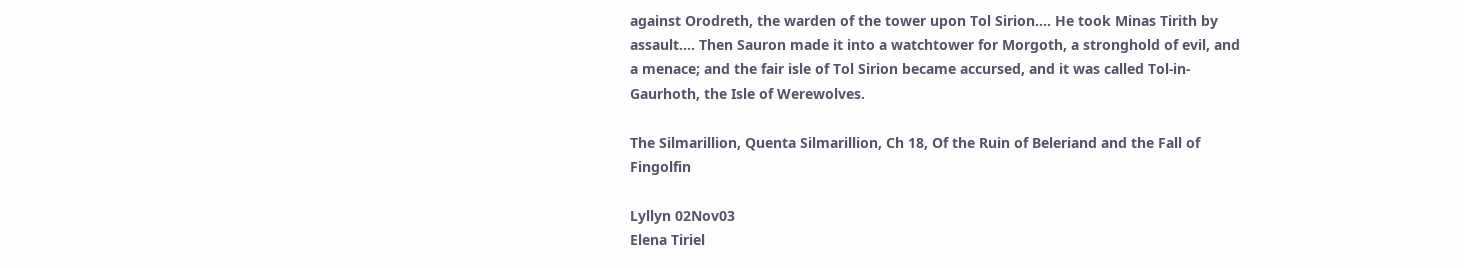against Orodreth, the warden of the tower upon Tol Sirion.... He took Minas Tirith by assault.... Then Sauron made it into a watchtower for Morgoth, a stronghold of evil, and a menace; and the fair isle of Tol Sirion became accursed, and it was called Tol-in-Gaurhoth, the Isle of Werewolves.

The Silmarillion, Quenta Silmarillion, Ch 18, Of the Ruin of Beleriand and the Fall of Fingolfin

Lyllyn 02Nov03
Elena Tiriel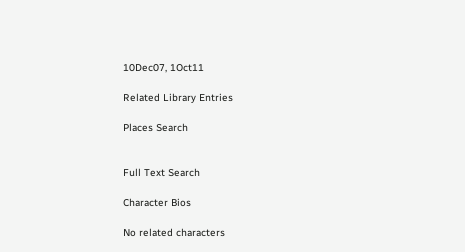10Dec07, 1Oct11

Related Library Entries

Places Search


Full Text Search

Character Bios

No related characters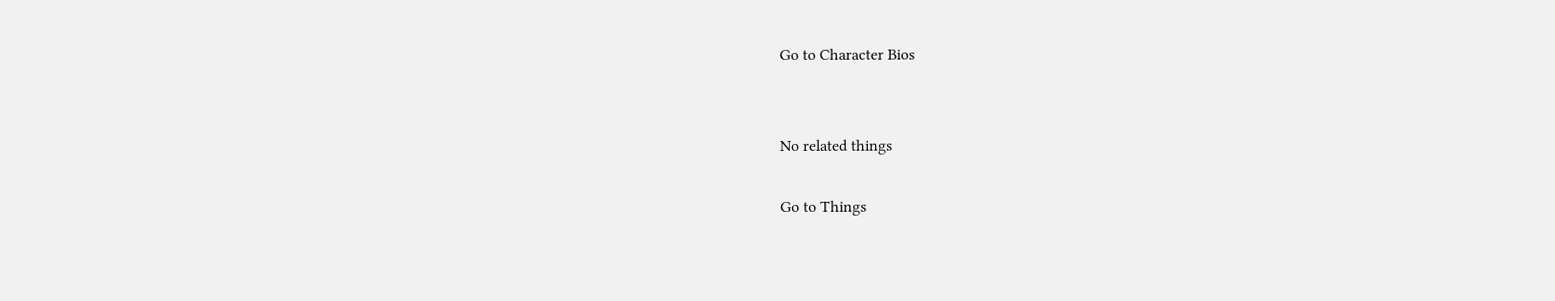Go to Character Bios


No related things

Go to Things